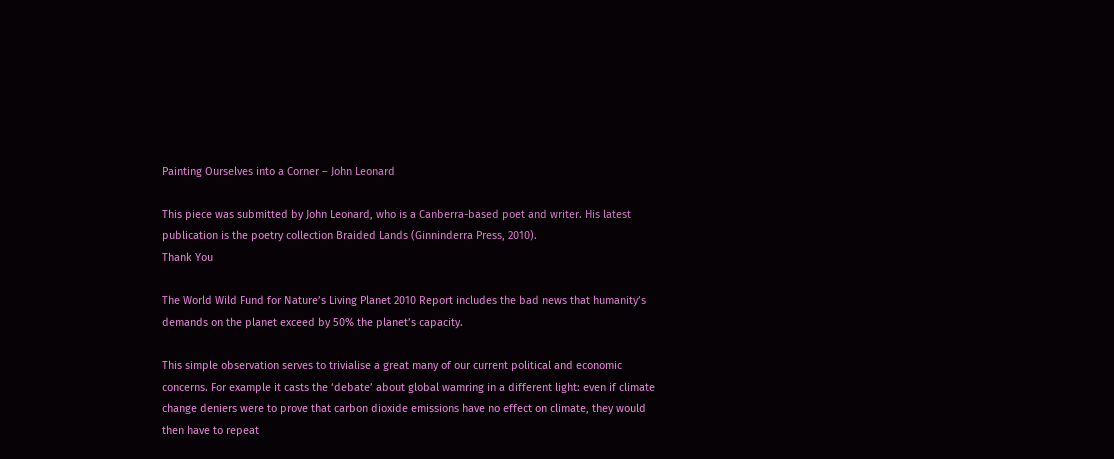Painting Ourselves into a Corner – John Leonard

This piece was submitted by John Leonard, who is a Canberra-based poet and writer. His latest publication is the poetry collection Braided Lands (Ginninderra Press, 2010).
Thank You

The World Wild Fund for Nature’s Living Planet 2010 Report includes the bad news that humanity’s demands on the planet exceed by 50% the planet’s capacity.

This simple observation serves to trivialise a great many of our current political and economic concerns. For example it casts the ‘debate’ about global wamring in a different light: even if climate change deniers were to prove that carbon dioxide emissions have no effect on climate, they would then have to repeat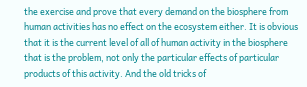the exercise and prove that every demand on the biosphere from human activities has no effect on the ecosystem either. It is obvious that it is the current level of all of human activity in the biosphere that is the problem, not only the particular effects of particular products of this activity. And the old tricks of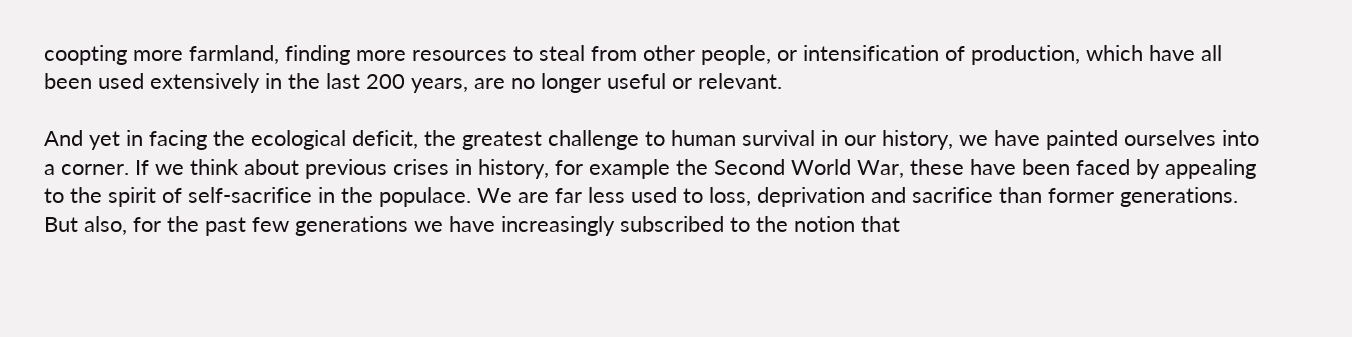coopting more farmland, finding more resources to steal from other people, or intensification of production, which have all been used extensively in the last 200 years, are no longer useful or relevant.

And yet in facing the ecological deficit, the greatest challenge to human survival in our history, we have painted ourselves into a corner. If we think about previous crises in history, for example the Second World War, these have been faced by appealing to the spirit of self-sacrifice in the populace. We are far less used to loss, deprivation and sacrifice than former generations. But also, for the past few generations we have increasingly subscribed to the notion that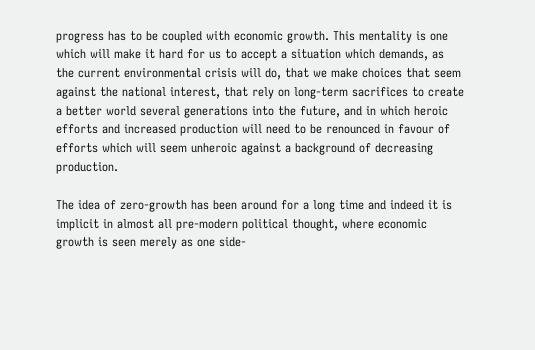progress has to be coupled with economic growth. This mentality is one which will make it hard for us to accept a situation which demands, as the current environmental crisis will do, that we make choices that seem against the national interest, that rely on long-term sacrifices to create a better world several generations into the future, and in which heroic efforts and increased production will need to be renounced in favour of efforts which will seem unheroic against a background of decreasing production.

The idea of zero-growth has been around for a long time and indeed it is implicit in almost all pre-modern political thought, where economic growth is seen merely as one side-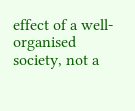effect of a well-organised society, not a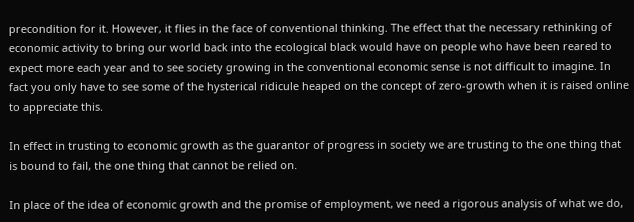precondition for it. However, it flies in the face of conventional thinking. The effect that the necessary rethinking of economic activity to bring our world back into the ecological black would have on people who have been reared to expect more each year and to see society growing in the conventional economic sense is not difficult to imagine. In fact you only have to see some of the hysterical ridicule heaped on the concept of zero-growth when it is raised online to appreciate this.

In effect in trusting to economic growth as the guarantor of progress in society we are trusting to the one thing that is bound to fail, the one thing that cannot be relied on.

In place of the idea of economic growth and the promise of employment, we need a rigorous analysis of what we do,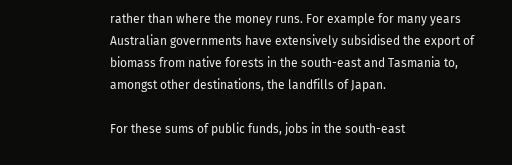rather than where the money runs. For example for many years Australian governments have extensively subsidised the export of biomass from native forests in the south-east and Tasmania to, amongst other destinations, the landfills of Japan.

For these sums of public funds, jobs in the south-east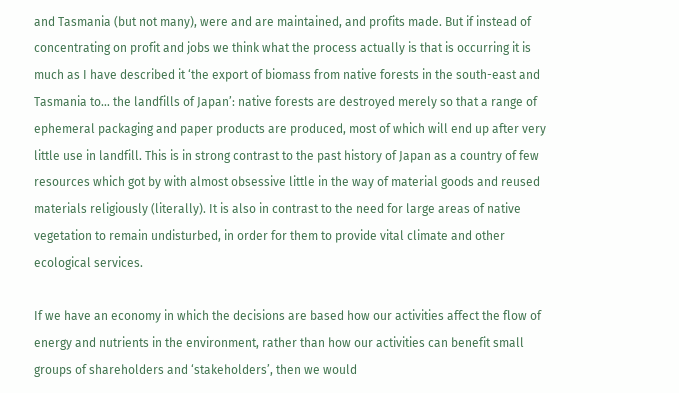and Tasmania (but not many), were and are maintained, and profits made. But if instead of concentrating on profit and jobs we think what the process actually is that is occurring it is much as I have described it ‘the export of biomass from native forests in the south-east and Tasmania to… the landfills of Japan’: native forests are destroyed merely so that a range of ephemeral packaging and paper products are produced, most of which will end up after very little use in landfill. This is in strong contrast to the past history of Japan as a country of few resources which got by with almost obsessive little in the way of material goods and reused materials religiously (literally). It is also in contrast to the need for large areas of native vegetation to remain undisturbed, in order for them to provide vital climate and other ecological services.

If we have an economy in which the decisions are based how our activities affect the flow of energy and nutrients in the environment, rather than how our activities can benefit small groups of shareholders and ‘stakeholders’, then we would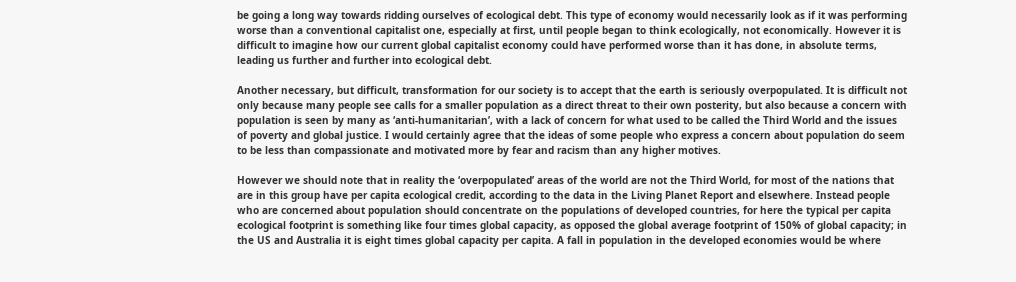be going a long way towards ridding ourselves of ecological debt. This type of economy would necessarily look as if it was performing worse than a conventional capitalist one, especially at first, until people began to think ecologically, not economically. However it is difficult to imagine how our current global capitalist economy could have performed worse than it has done, in absolute terms, leading us further and further into ecological debt.

Another necessary, but difficult, transformation for our society is to accept that the earth is seriously overpopulated. It is difficult not only because many people see calls for a smaller population as a direct threat to their own posterity, but also because a concern with population is seen by many as ‘anti-humanitarian’, with a lack of concern for what used to be called the Third World and the issues of poverty and global justice. I would certainly agree that the ideas of some people who express a concern about population do seem to be less than compassionate and motivated more by fear and racism than any higher motives.

However we should note that in reality the ‘overpopulated’ areas of the world are not the Third World, for most of the nations that are in this group have per capita ecological credit, according to the data in the Living Planet Report and elsewhere. Instead people who are concerned about population should concentrate on the populations of developed countries, for here the typical per capita ecological footprint is something like four times global capacity, as opposed the global average footprint of 150% of global capacity; in the US and Australia it is eight times global capacity per capita. A fall in population in the developed economies would be where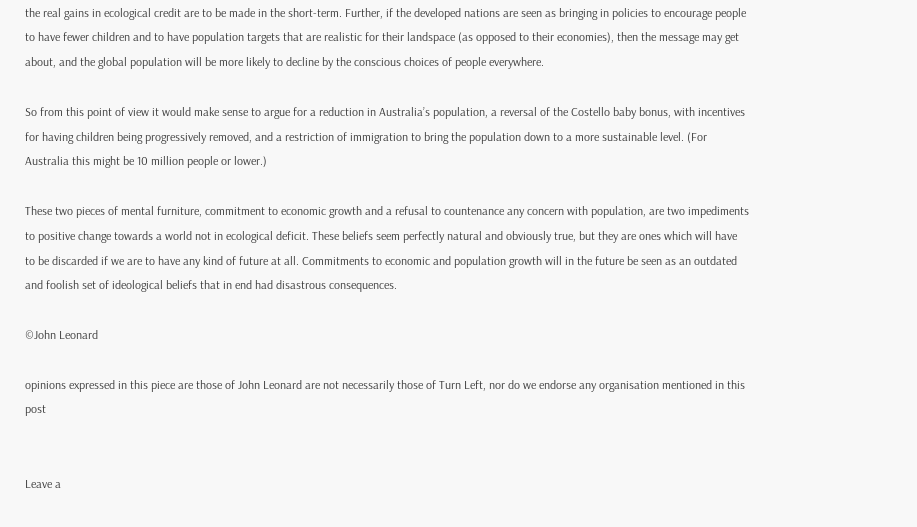the real gains in ecological credit are to be made in the short-term. Further, if the developed nations are seen as bringing in policies to encourage people to have fewer children and to have population targets that are realistic for their landspace (as opposed to their economies), then the message may get about, and the global population will be more likely to decline by the conscious choices of people everywhere.

So from this point of view it would make sense to argue for a reduction in Australia’s population, a reversal of the Costello baby bonus, with incentives for having children being progressively removed, and a restriction of immigration to bring the population down to a more sustainable level. (For Australia this might be 10 million people or lower.)

These two pieces of mental furniture, commitment to economic growth and a refusal to countenance any concern with population, are two impediments to positive change towards a world not in ecological deficit. These beliefs seem perfectly natural and obviously true, but they are ones which will have to be discarded if we are to have any kind of future at all. Commitments to economic and population growth will in the future be seen as an outdated and foolish set of ideological beliefs that in end had disastrous consequences.

©John Leonard

opinions expressed in this piece are those of John Leonard are not necessarily those of Turn Left, nor do we endorse any organisation mentioned in this post


Leave a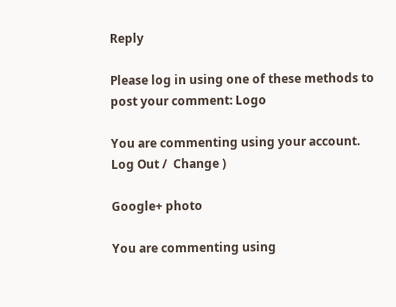Reply

Please log in using one of these methods to post your comment: Logo

You are commenting using your account. Log Out /  Change )

Google+ photo

You are commenting using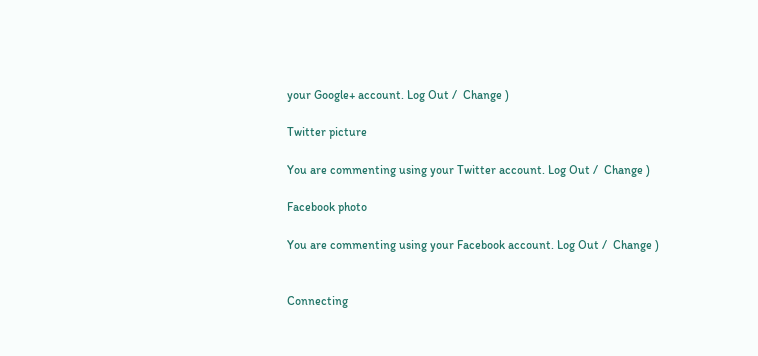your Google+ account. Log Out /  Change )

Twitter picture

You are commenting using your Twitter account. Log Out /  Change )

Facebook photo

You are commenting using your Facebook account. Log Out /  Change )


Connecting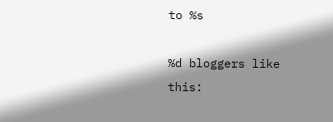to %s

%d bloggers like this: